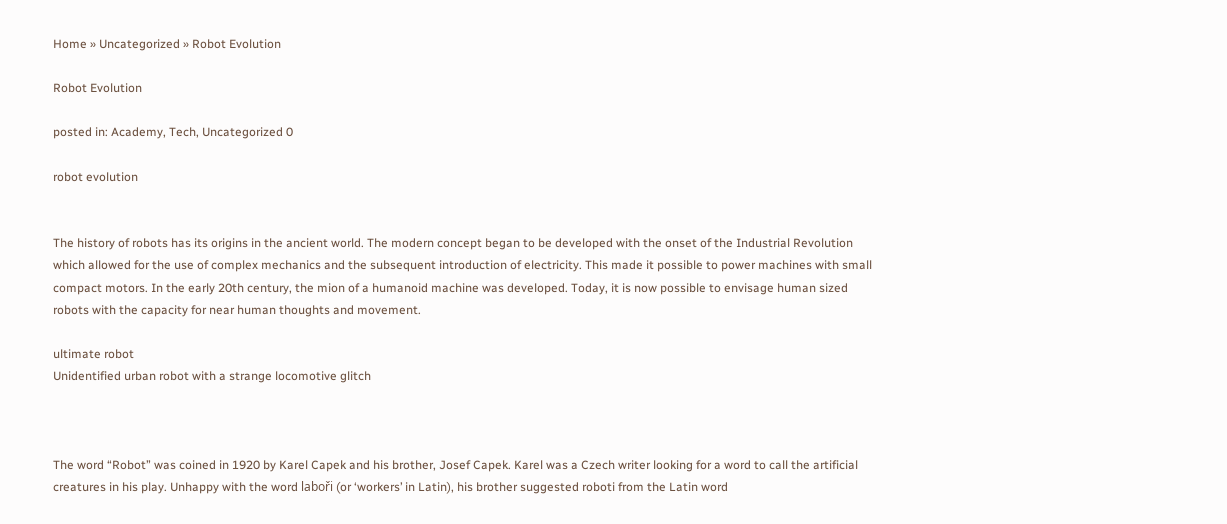Home » Uncategorized » Robot Evolution

Robot Evolution

posted in: Academy, Tech, Uncategorized 0

robot evolution


The history of robots has its origins in the ancient world. The modern concept began to be developed with the onset of the Industrial Revolution which allowed for the use of complex mechanics and the subsequent introduction of electricity. This made it possible to power machines with small compact motors. In the early 20th century, the mion of a humanoid machine was developed. Today, it is now possible to envisage human sized robots with the capacity for near human thoughts and movement.

ultimate robot
Unidentified urban robot with a strange locomotive glitch



The word “Robot” was coined in 1920 by Karel Capek and his brother, Josef Capek. Karel was a Czech writer looking for a word to call the artificial creatures in his play. Unhappy with the word laboři (or ‘workers’ in Latin), his brother suggested roboti from the Latin word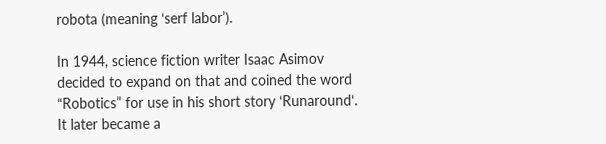robota (meaning ‘serf labor’).

In 1944, science fiction writer Isaac Asimov decided to expand on that and coined the word “Robotics” for use in his short story ‘Runaround‘. It later became a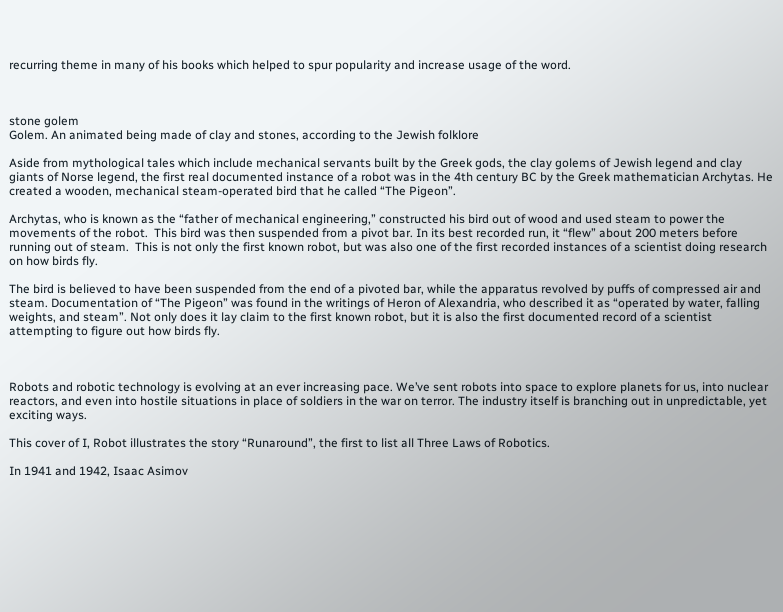recurring theme in many of his books which helped to spur popularity and increase usage of the word.



stone golem
Golem. An animated being made of clay and stones, according to the Jewish folklore

Aside from mythological tales which include mechanical servants built by the Greek gods, the clay golems of Jewish legend and clay giants of Norse legend, the first real documented instance of a robot was in the 4th century BC by the Greek mathematician Archytas. He created a wooden, mechanical steam-operated bird that he called “The Pigeon”.

Archytas, who is known as the “father of mechanical engineering,” constructed his bird out of wood and used steam to power the movements of the robot.  This bird was then suspended from a pivot bar. In its best recorded run, it “flew” about 200 meters before running out of steam.  This is not only the first known robot, but was also one of the first recorded instances of a scientist doing research on how birds fly.

The bird is believed to have been suspended from the end of a pivoted bar, while the apparatus revolved by puffs of compressed air and steam. Documentation of “The Pigeon” was found in the writings of Heron of Alexandria, who described it as “operated by water, falling weights, and steam”. Not only does it lay claim to the first known robot, but it is also the first documented record of a scientist attempting to figure out how birds fly.



Robots and robotic technology is evolving at an ever increasing pace. We’ve sent robots into space to explore planets for us, into nuclear reactors, and even into hostile situations in place of soldiers in the war on terror. The industry itself is branching out in unpredictable, yet exciting ways.

This cover of I, Robot illustrates the story “Runaround”, the first to list all Three Laws of Robotics.

In 1941 and 1942, Isaac Asimov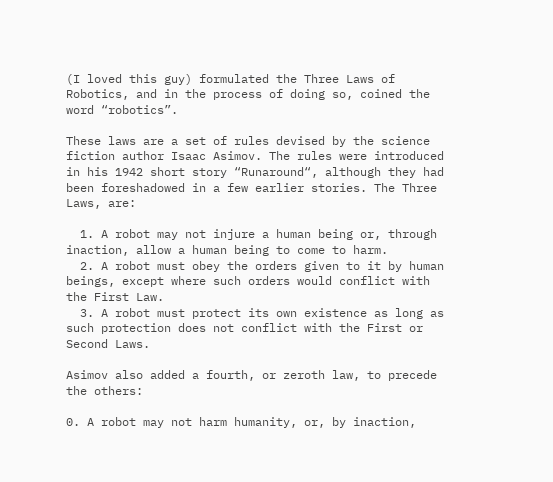(I loved this guy) formulated the Three Laws of Robotics, and in the process of doing so, coined the word “robotics”.

These laws are a set of rules devised by the science fiction author Isaac Asimov. The rules were introduced in his 1942 short story “Runaround“, although they had been foreshadowed in a few earlier stories. The Three Laws, are:

  1. A robot may not injure a human being or, through inaction, allow a human being to come to harm.
  2. A robot must obey the orders given to it by human beings, except where such orders would conflict with the First Law.
  3. A robot must protect its own existence as long as such protection does not conflict with the First or Second Laws.

Asimov also added a fourth, or zeroth law, to precede the others:

0. A robot may not harm humanity, or, by inaction,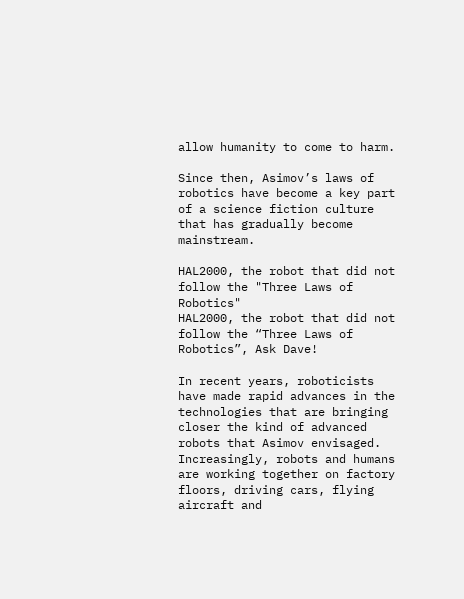allow humanity to come to harm.

Since then, Asimov’s laws of robotics have become a key part of a science fiction culture that has gradually become mainstream.

HAL2000, the robot that did not follow the "Three Laws of Robotics"
HAL2000, the robot that did not follow the “Three Laws of Robotics”, Ask Dave!

In recent years, roboticists have made rapid advances in the technologies that are bringing closer the kind of advanced robots that Asimov envisaged. Increasingly, robots and humans are working together on factory floors, driving cars, flying aircraft and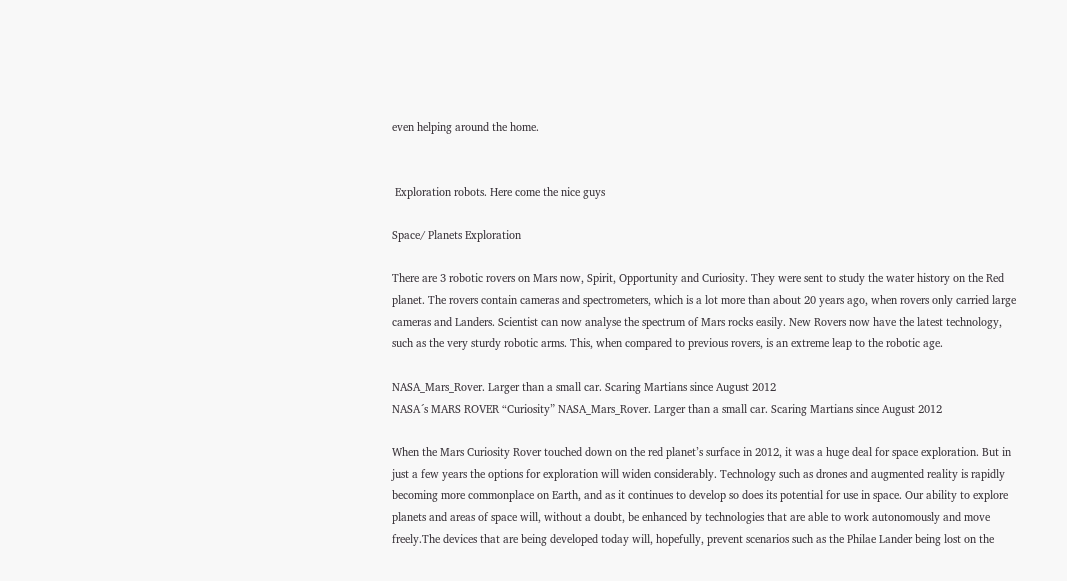even helping around the home.


 Exploration robots. Here come the nice guys

Space/ Planets Exploration

There are 3 robotic rovers on Mars now, Spirit, Opportunity and Curiosity. They were sent to study the water history on the Red planet. The rovers contain cameras and spectrometers, which is a lot more than about 20 years ago, when rovers only carried large cameras and Landers. Scientist can now analyse the spectrum of Mars rocks easily. New Rovers now have the latest technology, such as the very sturdy robotic arms. This, when compared to previous rovers, is an extreme leap to the robotic age.

NASA_Mars_Rover. Larger than a small car. Scaring Martians since August 2012
NASA´s MARS ROVER “Curiosity” NASA_Mars_Rover. Larger than a small car. Scaring Martians since August 2012

When the Mars Curiosity Rover touched down on the red planet’s surface in 2012, it was a huge deal for space exploration. But in just a few years the options for exploration will widen considerably. Technology such as drones and augmented reality is rapidly becoming more commonplace on Earth, and as it continues to develop so does its potential for use in space. Our ability to explore planets and areas of space will, without a doubt, be enhanced by technologies that are able to work autonomously and move freely.The devices that are being developed today will, hopefully, prevent scenarios such as the Philae Lander being lost on the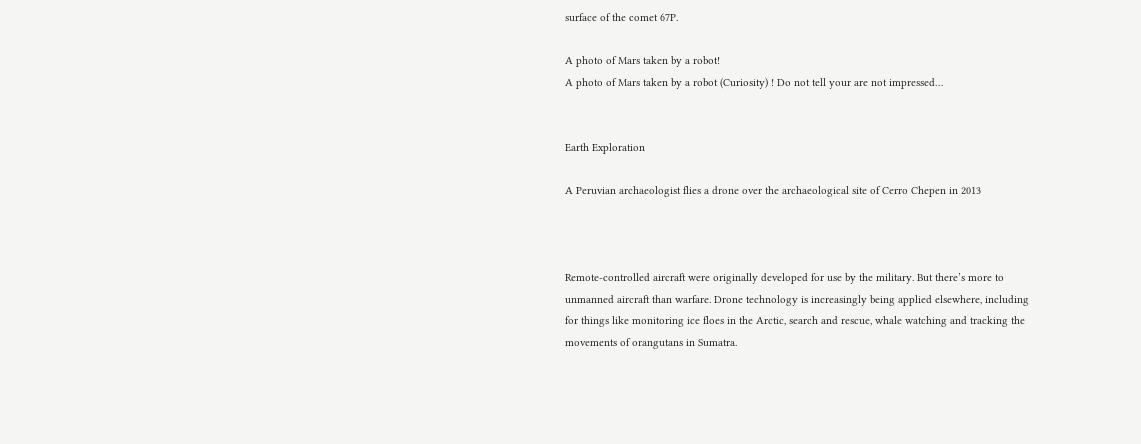surface of the comet 67P.

A photo of Mars taken by a robot!
A photo of Mars taken by a robot (Curiosity) ! Do not tell your are not impressed…


Earth Exploration

A Peruvian archaeologist flies a drone over the archaeological site of Cerro Chepen in 2013



Remote-controlled aircraft were originally developed for use by the military. But there’s more to unmanned aircraft than warfare. Drone technology is increasingly being applied elsewhere, including for things like monitoring ice floes in the Arctic, search and rescue, whale watching and tracking the movements of orangutans in Sumatra.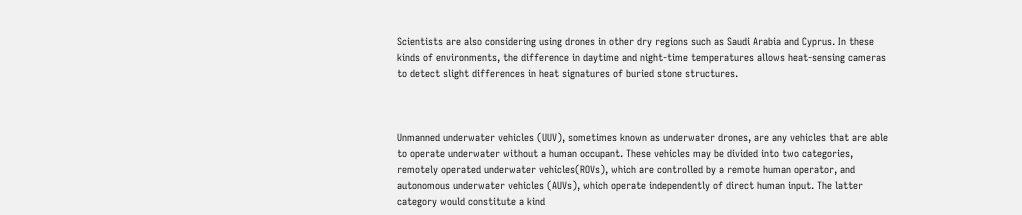Scientists are also considering using drones in other dry regions such as Saudi Arabia and Cyprus. In these kinds of environments, the difference in daytime and night-time temperatures allows heat-sensing cameras to detect slight differences in heat signatures of buried stone structures.



Unmanned underwater vehicles (UUV), sometimes known as underwater drones, are any vehicles that are able to operate underwater without a human occupant. These vehicles may be divided into two categories, remotely operated underwater vehicles(ROVs), which are controlled by a remote human operator, and autonomous underwater vehicles (AUVs), which operate independently of direct human input. The latter category would constitute a kind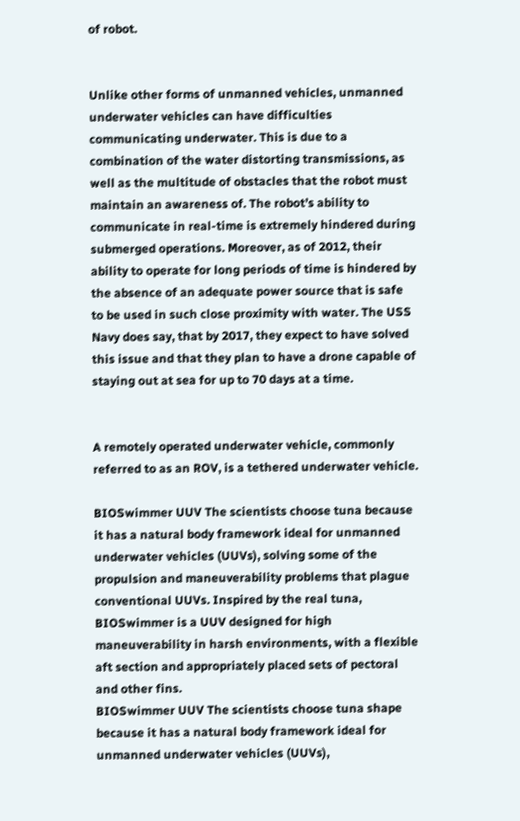of robot.


Unlike other forms of unmanned vehicles, unmanned underwater vehicles can have difficulties communicating underwater. This is due to a combination of the water distorting transmissions, as well as the multitude of obstacles that the robot must maintain an awareness of. The robot’s ability to communicate in real-time is extremely hindered during submerged operations. Moreover, as of 2012, their ability to operate for long periods of time is hindered by the absence of an adequate power source that is safe to be used in such close proximity with water. The USS Navy does say, that by 2017, they expect to have solved this issue and that they plan to have a drone capable of staying out at sea for up to 70 days at a time.


A remotely operated underwater vehicle, commonly referred to as an ROV, is a tethered underwater vehicle.

BIOSwimmer UUV The scientists choose tuna because it has a natural body framework ideal for unmanned underwater vehicles (UUVs), solving some of the propulsion and maneuverability problems that plague conventional UUVs. Inspired by the real tuna, BIOSwimmer is a UUV designed for high maneuverability in harsh environments, with a flexible aft section and appropriately placed sets of pectoral and other fins.
BIOSwimmer UUV The scientists choose tuna shape because it has a natural body framework ideal for unmanned underwater vehicles (UUVs),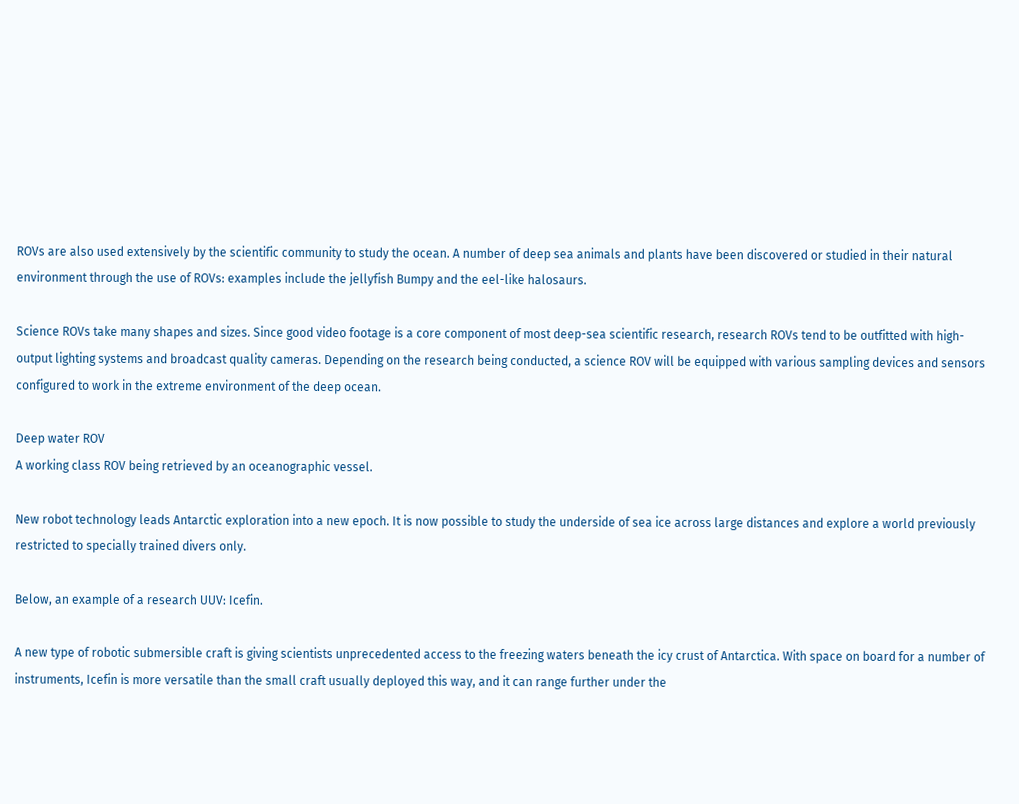ROVs are also used extensively by the scientific community to study the ocean. A number of deep sea animals and plants have been discovered or studied in their natural environment through the use of ROVs: examples include the jellyfish Bumpy and the eel-like halosaurs.

Science ROVs take many shapes and sizes. Since good video footage is a core component of most deep-sea scientific research, research ROVs tend to be outfitted with high-output lighting systems and broadcast quality cameras. Depending on the research being conducted, a science ROV will be equipped with various sampling devices and sensors configured to work in the extreme environment of the deep ocean.

Deep water ROV
A working class ROV being retrieved by an oceanographic vessel.

New robot technology leads Antarctic exploration into a new epoch. It is now possible to study the underside of sea ice across large distances and explore a world previously restricted to specially trained divers only.

Below, an example of a research UUV: Icefin.

A new type of robotic submersible craft is giving scientists unprecedented access to the freezing waters beneath the icy crust of Antarctica. With space on board for a number of instruments, Icefin is more versatile than the small craft usually deployed this way, and it can range further under the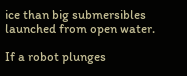ice than big submersibles launched from open water.

If a robot plunges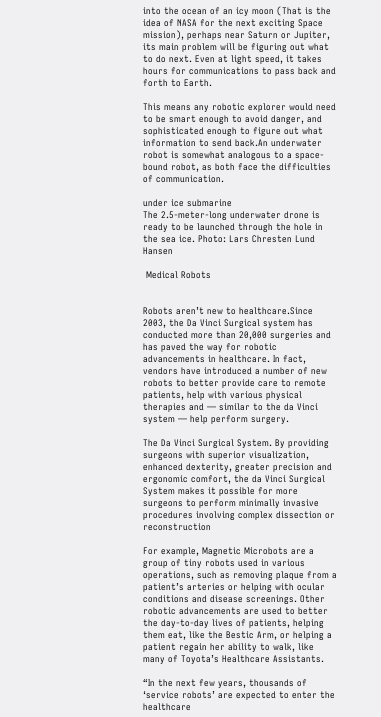into the ocean of an icy moon (That is the idea of NASA for the next exciting Space mission), perhaps near Saturn or Jupiter, its main problem will be figuring out what to do next. Even at light speed, it takes hours for communications to pass back and forth to Earth.

This means any robotic explorer would need to be smart enough to avoid danger, and sophisticated enough to figure out what information to send back.An underwater robot is somewhat analogous to a space-bound robot, as both face the difficulties of communication.

under ice submarine
The 2.5-meter-long underwater drone is ready to be launched through the hole in the sea ice. Photo: Lars Chresten Lund Hansen

 Medical Robots


Robots aren’t new to healthcare.Since 2003, the Da Vinci Surgical system has conducted more than 20,000 surgeries and has paved the way for robotic advancements in healthcare. In fact, vendors have introduced a number of new robots to better provide care to remote patients, help with various physical therapies and — similar to the da Vinci system — help perform surgery.

The Da Vinci Surgical System. By providing surgeons with superior visualization, enhanced dexterity, greater precision and ergonomic comfort, the da Vinci Surgical System makes it possible for more surgeons to perform minimally invasive procedures involving complex dissection or reconstruction

For example, Magnetic Microbots are a group of tiny robots used in various operations, such as removing plaque from a patient’s arteries or helping with ocular conditions and disease screenings. Other robotic advancements are used to better the day-to-day lives of patients, helping them eat, like the Bestic Arm, or helping a patient regain her ability to walk, like many of Toyota’s Healthcare Assistants.

“In the next few years, thousands of ‘service robots’ are expected to enter the healthcare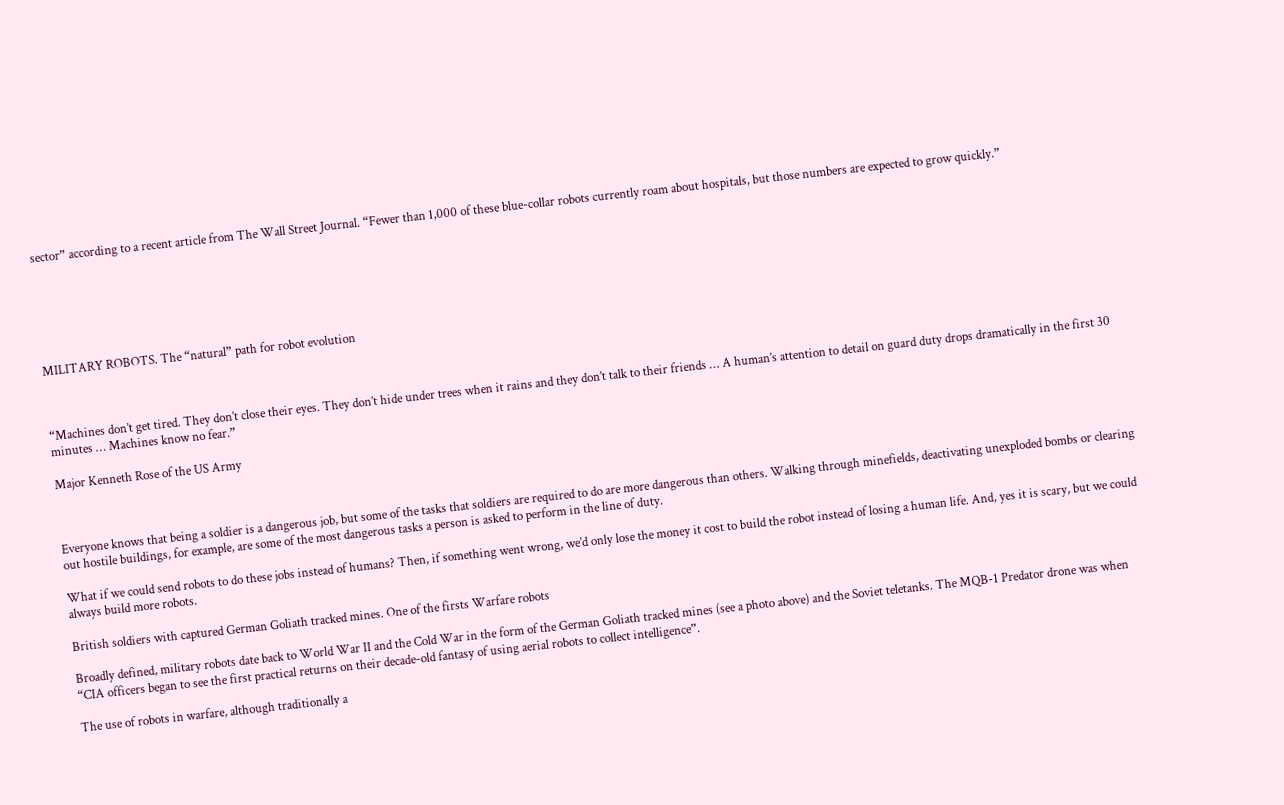sector” according to a recent article from The Wall Street Journal. “Fewer than 1,000 of these blue-collar robots currently roam about hospitals, but those numbers are expected to grow quickly.”






MILITARY ROBOTS. The “natural” path for robot evolution



“Machines don’t get tired. They don’t close their eyes. They don’t hide under trees when it rains and they don’t talk to their friends … A human’s attention to detail on guard duty drops dramatically in the first 30 minutes … Machines know no fear.”

Major Kenneth Rose of the US Army



Everyone knows that being a soldier is a dangerous job, but some of the tasks that soldiers are required to do are more dangerous than others. Walking through minefields, deactivating unexploded bombs or clearing out hostile buildings, for example, are some of the most dangerous tasks a person is asked to perform in the line of duty.

What if we could send robots to do these jobs instead of humans? Then, if something went wrong, we’d only lose the money it cost to build the robot instead of losing a human life. And, yes it is scary, but we could always build more robots.

British soldiers with captured German Goliath tracked mines. One of the firsts Warfare robots

Broadly defined, military robots date back to World War II and the Cold War in the form of the German Goliath tracked mines (see a photo above) and the Soviet teletanks. The MQB-1 Predator drone was when “CIA officers began to see the first practical returns on their decade-old fantasy of using aerial robots to collect intelligence”.

The use of robots in warfare, although traditionally a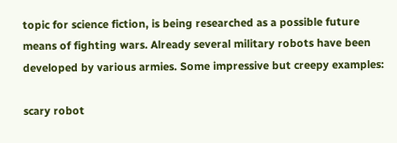topic for science fiction, is being researched as a possible future means of fighting wars. Already several military robots have been developed by various armies. Some impressive but creepy examples:

scary robot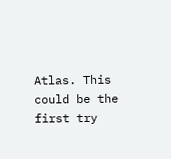Atlas. This could be the first try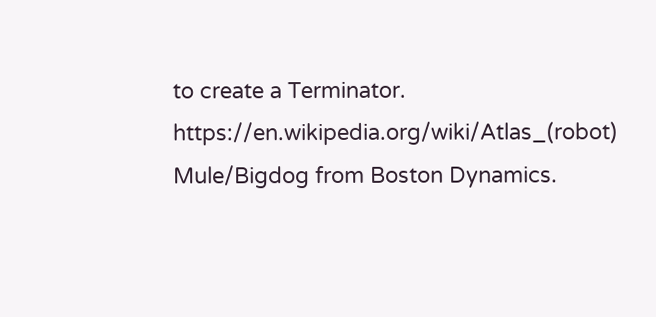to create a Terminator. https://en.wikipedia.org/wiki/Atlas_(robot)
Mule/Bigdog from Boston Dynamics.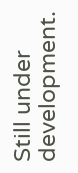Still under development.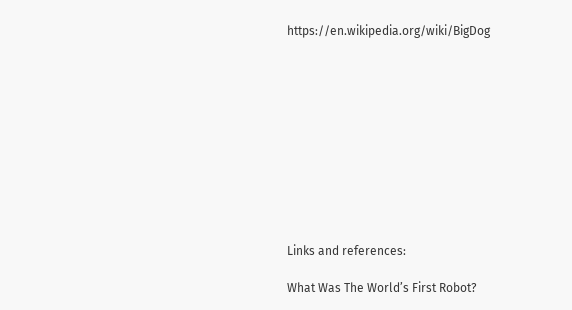https://en.wikipedia.org/wiki/BigDog











Links and references:

What Was The World’s First Robot?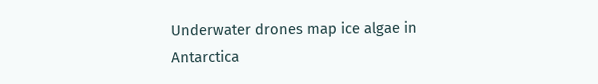Underwater drones map ice algae in Antarctica